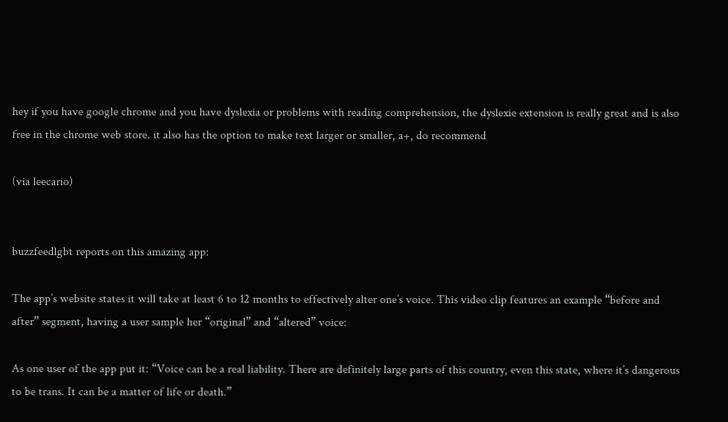hey if you have google chrome and you have dyslexia or problems with reading comprehension, the dyslexie extension is really great and is also free in the chrome web store. it also has the option to make text larger or smaller, a+, do recommend

(via leecario)


buzzfeedlgbt reports on this amazing app:

The app’s website states it will take at least 6 to 12 months to effectively alter one’s voice. This video clip features an example “before and after” segment, having a user sample her “original” and “altered” voice:

As one user of the app put it: “Voice can be a real liability. There are definitely large parts of this country, even this state, where it’s dangerous to be trans. It can be a matter of life or death.”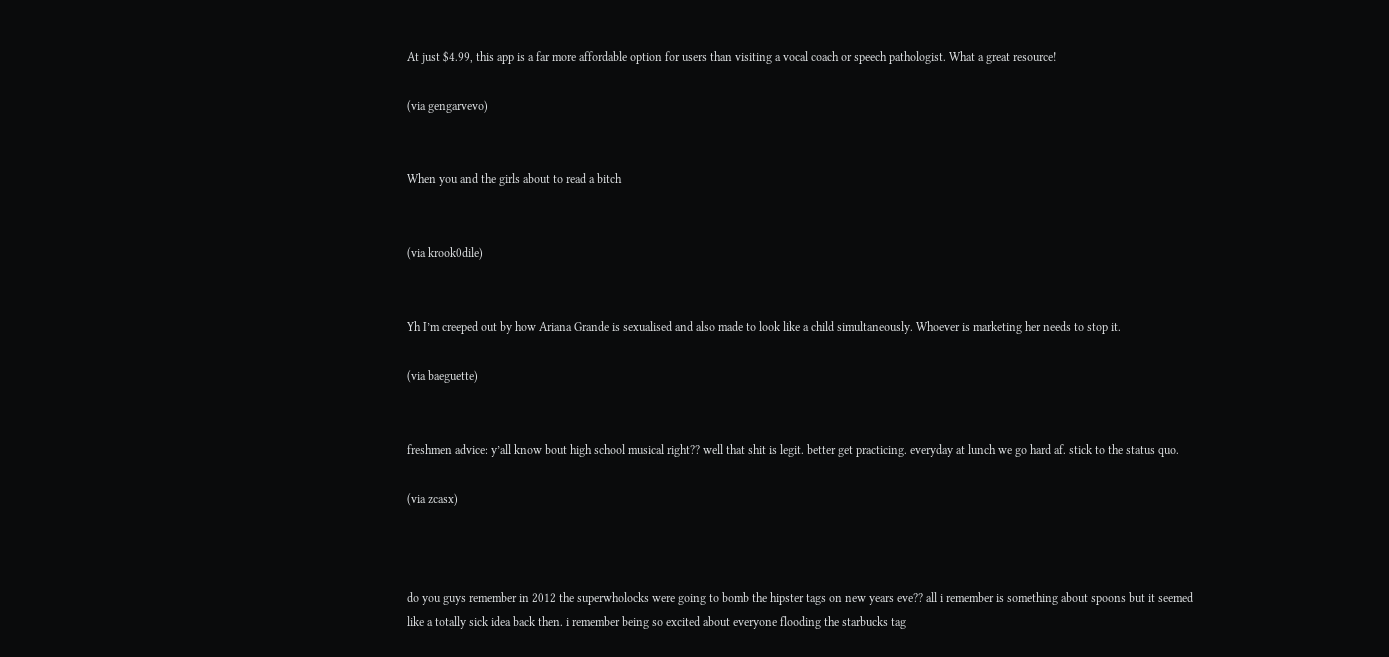At just $4.99, this app is a far more affordable option for users than visiting a vocal coach or speech pathologist. What a great resource!

(via gengarvevo)


When you and the girls about to read a bitch


(via krook0dile)


Yh I’m creeped out by how Ariana Grande is sexualised and also made to look like a child simultaneously. Whoever is marketing her needs to stop it.

(via baeguette)


freshmen advice: y’all know bout high school musical right?? well that shit is legit. better get practicing. everyday at lunch we go hard af. stick to the status quo.

(via zcasx)



do you guys remember in 2012 the superwholocks were going to bomb the hipster tags on new years eve?? all i remember is something about spoons but it seemed like a totally sick idea back then. i remember being so excited about everyone flooding the starbucks tag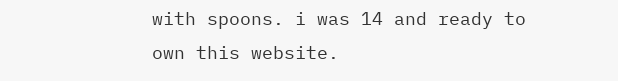with spoons. i was 14 and ready to own this website.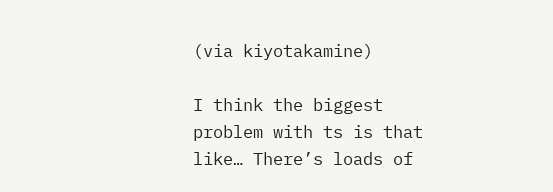(via kiyotakamine)

I think the biggest problem with ts is that like… There’s loads of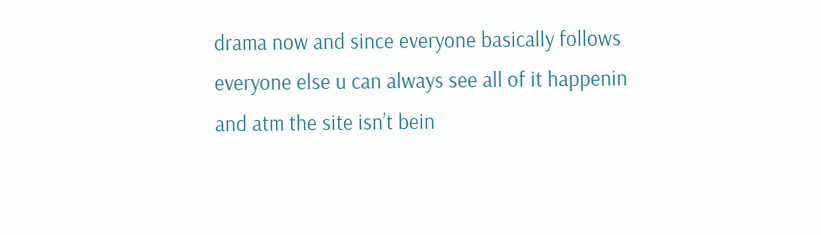drama now and since everyone basically follows everyone else u can always see all of it happenin and atm the site isn’t bein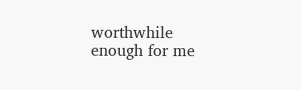worthwhile enough for me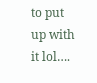to put up with it lol….